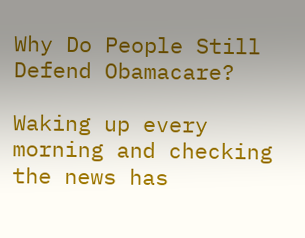Why Do People Still Defend Obamacare?

Waking up every morning and checking the news has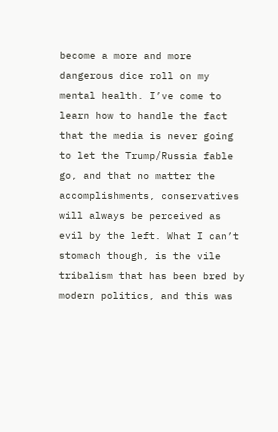become a more and more dangerous dice roll on my mental health. I’ve come to learn how to handle the fact that the media is never going to let the Trump/Russia fable go, and that no matter the accomplishments, conservatives will always be perceived as evil by the left. What I can’t stomach though, is the vile tribalism that has been bred by modern politics, and this was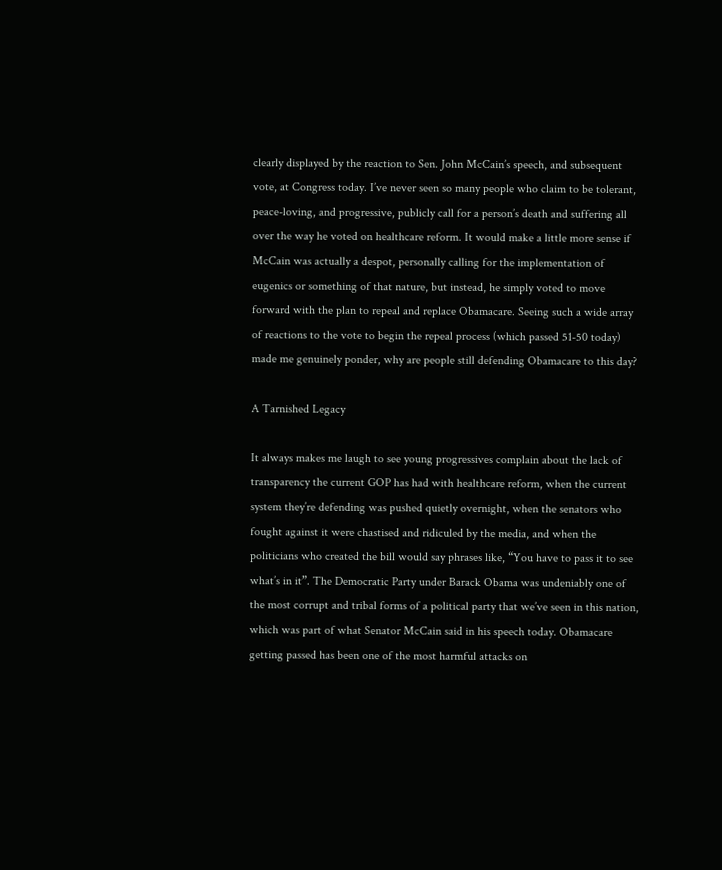clearly displayed by the reaction to Sen. John McCain’s speech, and subsequent vote, at Congress today. I’ve never seen so many people who claim to be tolerant, peace-loving, and progressive, publicly call for a person’s death and suffering all over the way he voted on healthcare reform. It would make a little more sense if McCain was actually a despot, personally calling for the implementation of eugenics or something of that nature, but instead, he simply voted to move forward with the plan to repeal and replace Obamacare. Seeing such a wide array of reactions to the vote to begin the repeal process (which passed 51-50 today) made me genuinely ponder, why are people still defending Obamacare to this day?

A Tarnished Legacy

It always makes me laugh to see young progressives complain about the lack of transparency the current GOP has had with healthcare reform, when the current system they’re defending was pushed quietly overnight, when the senators who fought against it were chastised and ridiculed by the media, and when the politicians who created the bill would say phrases like, “You have to pass it to see what’s in it”. The Democratic Party under Barack Obama was undeniably one of the most corrupt and tribal forms of a political party that we’ve seen in this nation, which was part of what Senator McCain said in his speech today. Obamacare getting passed has been one of the most harmful attacks on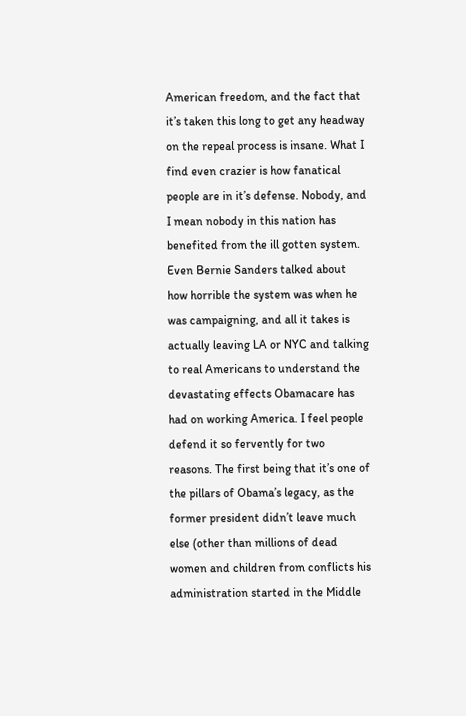American freedom, and the fact that it’s taken this long to get any headway on the repeal process is insane. What I find even crazier is how fanatical people are in it’s defense. Nobody, and I mean nobody in this nation has benefited from the ill gotten system. Even Bernie Sanders talked about how horrible the system was when he was campaigning, and all it takes is actually leaving LA or NYC and talking to real Americans to understand the devastating effects Obamacare has had on working America. I feel people defend it so fervently for two reasons. The first being that it’s one of the pillars of Obama’s legacy, as the former president didn’t leave much else (other than millions of dead women and children from conflicts his administration started in the Middle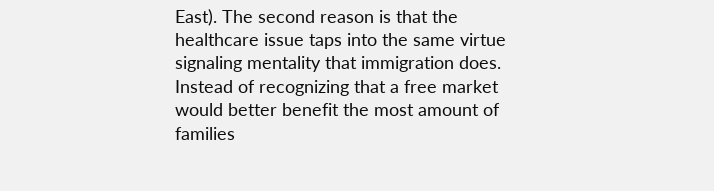East). The second reason is that the healthcare issue taps into the same virtue signaling mentality that immigration does. Instead of recognizing that a free market would better benefit the most amount of families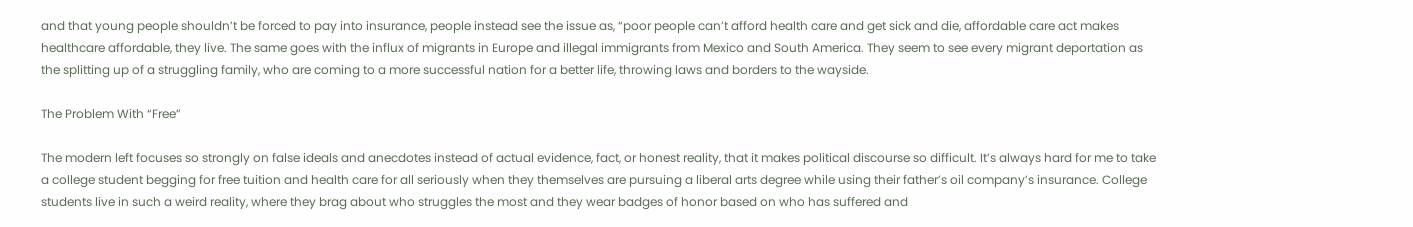and that young people shouldn’t be forced to pay into insurance, people instead see the issue as, “poor people can’t afford health care and get sick and die, affordable care act makes healthcare affordable, they live. The same goes with the influx of migrants in Europe and illegal immigrants from Mexico and South America. They seem to see every migrant deportation as the splitting up of a struggling family, who are coming to a more successful nation for a better life, throwing laws and borders to the wayside.

The Problem With “Free”

The modern left focuses so strongly on false ideals and anecdotes instead of actual evidence, fact, or honest reality, that it makes political discourse so difficult. It’s always hard for me to take a college student begging for free tuition and health care for all seriously when they themselves are pursuing a liberal arts degree while using their father’s oil company’s insurance. College students live in such a weird reality, where they brag about who struggles the most and they wear badges of honor based on who has suffered and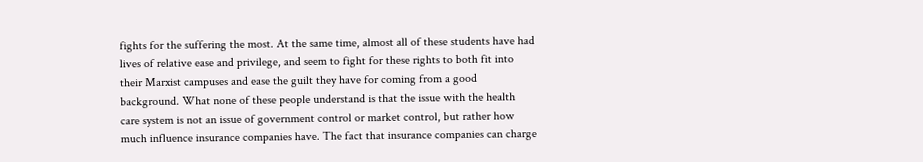fights for the suffering the most. At the same time, almost all of these students have had lives of relative ease and privilege, and seem to fight for these rights to both fit into their Marxist campuses and ease the guilt they have for coming from a good background. What none of these people understand is that the issue with the health care system is not an issue of government control or market control, but rather how much influence insurance companies have. The fact that insurance companies can charge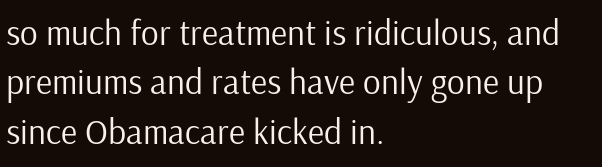so much for treatment is ridiculous, and premiums and rates have only gone up since Obamacare kicked in.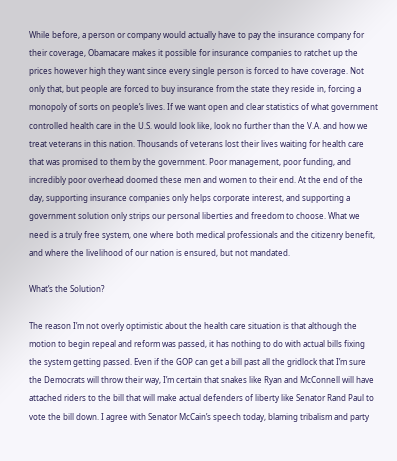While before, a person or company would actually have to pay the insurance company for their coverage, Obamacare makes it possible for insurance companies to ratchet up the prices however high they want since every single person is forced to have coverage. Not only that, but people are forced to buy insurance from the state they reside in, forcing a monopoly of sorts on people’s lives. If we want open and clear statistics of what government controlled health care in the U.S. would look like, look no further than the V.A. and how we treat veterans in this nation. Thousands of veterans lost their lives waiting for health care that was promised to them by the government. Poor management, poor funding, and incredibly poor overhead doomed these men and women to their end. At the end of the day, supporting insurance companies only helps corporate interest, and supporting a government solution only strips our personal liberties and freedom to choose. What we need is a truly free system, one where both medical professionals and the citizenry benefit, and where the livelihood of our nation is ensured, but not mandated.

What’s the Solution?

The reason I’m not overly optimistic about the health care situation is that although the motion to begin repeal and reform was passed, it has nothing to do with actual bills fixing the system getting passed. Even if the GOP can get a bill past all the gridlock that I’m sure the Democrats will throw their way, I’m certain that snakes like Ryan and McConnell will have attached riders to the bill that will make actual defenders of liberty like Senator Rand Paul to vote the bill down. I agree with Senator McCain’s speech today, blaming tribalism and party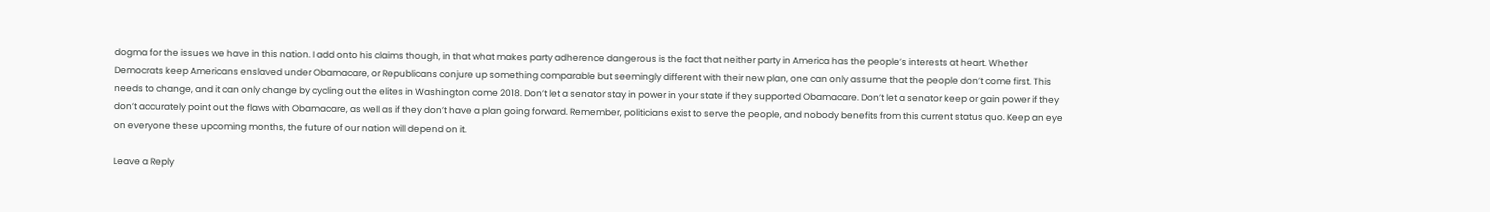dogma for the issues we have in this nation. I add onto his claims though, in that what makes party adherence dangerous is the fact that neither party in America has the people’s interests at heart. Whether Democrats keep Americans enslaved under Obamacare, or Republicans conjure up something comparable but seemingly different with their new plan, one can only assume that the people don’t come first. This needs to change, and it can only change by cycling out the elites in Washington come 2018. Don’t let a senator stay in power in your state if they supported Obamacare. Don’t let a senator keep or gain power if they don’t accurately point out the flaws with Obamacare, as well as if they don’t have a plan going forward. Remember, politicians exist to serve the people, and nobody benefits from this current status quo. Keep an eye on everyone these upcoming months, the future of our nation will depend on it.

Leave a Reply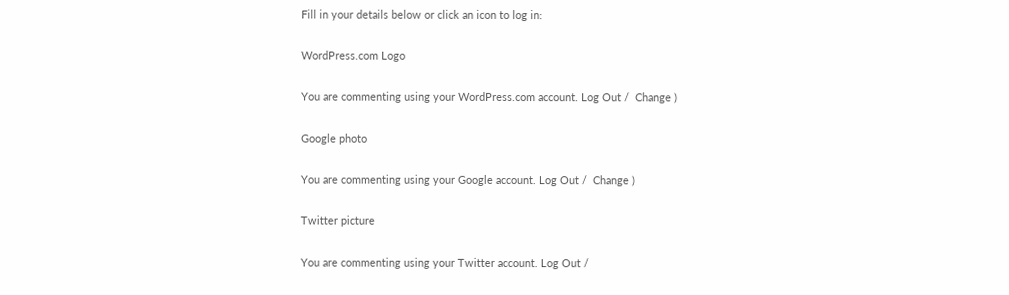Fill in your details below or click an icon to log in:

WordPress.com Logo

You are commenting using your WordPress.com account. Log Out /  Change )

Google photo

You are commenting using your Google account. Log Out /  Change )

Twitter picture

You are commenting using your Twitter account. Log Out /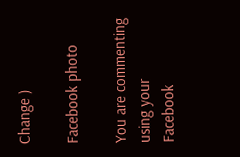Change )

Facebook photo

You are commenting using your Facebook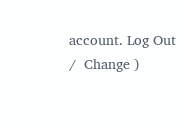account. Log Out /  Change )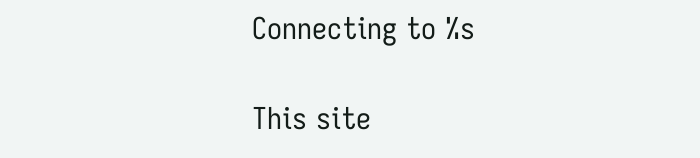Connecting to %s

This site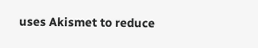uses Akismet to reduce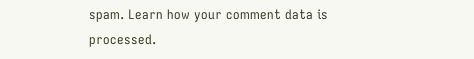spam. Learn how your comment data is processed.